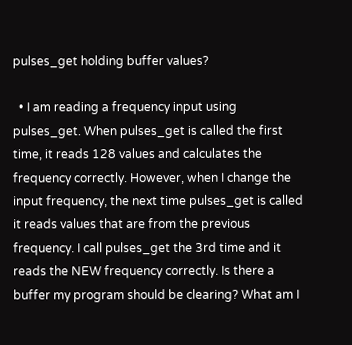pulses_get holding buffer values?

  • I am reading a frequency input using pulses_get. When pulses_get is called the first time, it reads 128 values and calculates the frequency correctly. However, when I change the input frequency, the next time pulses_get is called it reads values that are from the previous frequency. I call pulses_get the 3rd time and it reads the NEW frequency correctly. Is there a buffer my program should be clearing? What am I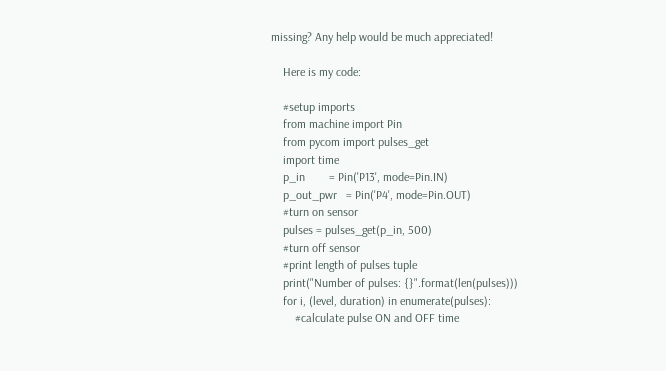missing? Any help would be much appreciated!

    Here is my code:

    #setup imports
    from machine import Pin
    from pycom import pulses_get
    import time
    p_in        = Pin('P13', mode=Pin.IN)
    p_out_pwr   = Pin('P4', mode=Pin.OUT)
    #turn on sensor
    pulses = pulses_get(p_in, 500)
    #turn off sensor
    #print length of pulses tuple
    print("Number of pulses: {}".format(len(pulses)))
    for i, (level, duration) in enumerate(pulses):
        #calculate pulse ON and OFF time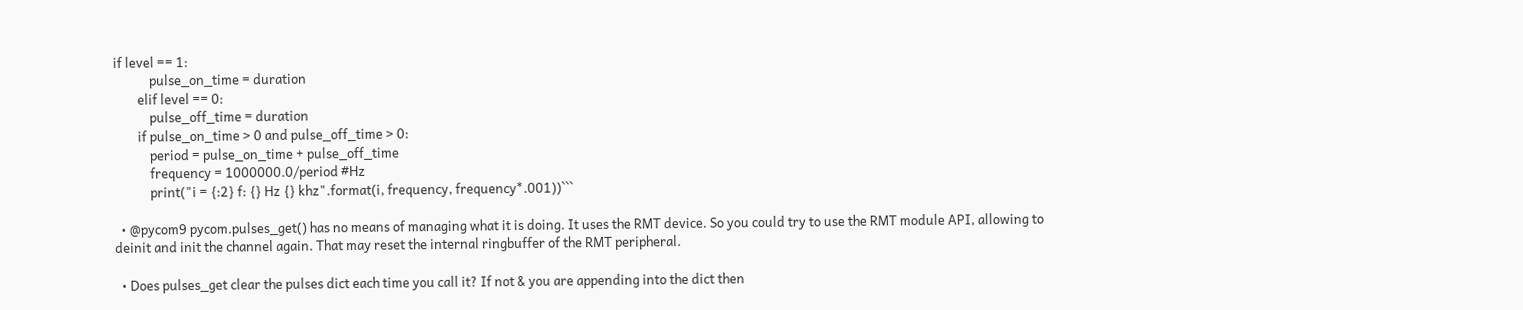if level == 1:
            pulse_on_time = duration
        elif level == 0:
            pulse_off_time = duration
        if pulse_on_time > 0 and pulse_off_time > 0:
            period = pulse_on_time + pulse_off_time
            frequency = 1000000.0/period #Hz
            print("i = {:2} f: {} Hz {} khz".format(i, frequency, frequency*.001))```

  • @pycom9 pycom.pulses_get() has no means of managing what it is doing. It uses the RMT device. So you could try to use the RMT module API, allowing to deinit and init the channel again. That may reset the internal ringbuffer of the RMT peripheral.

  • Does pulses_get clear the pulses dict each time you call it? If not & you are appending into the dict then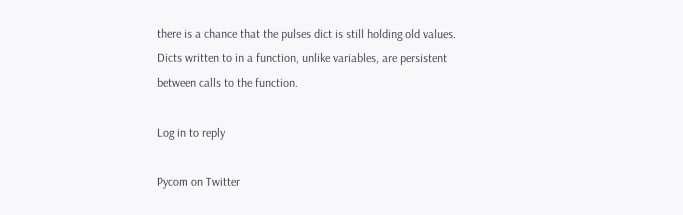there is a chance that the pulses dict is still holding old values. Dicts written to in a function, unlike variables, are persistent between calls to the function.

Log in to reply

Pycom on Twitter